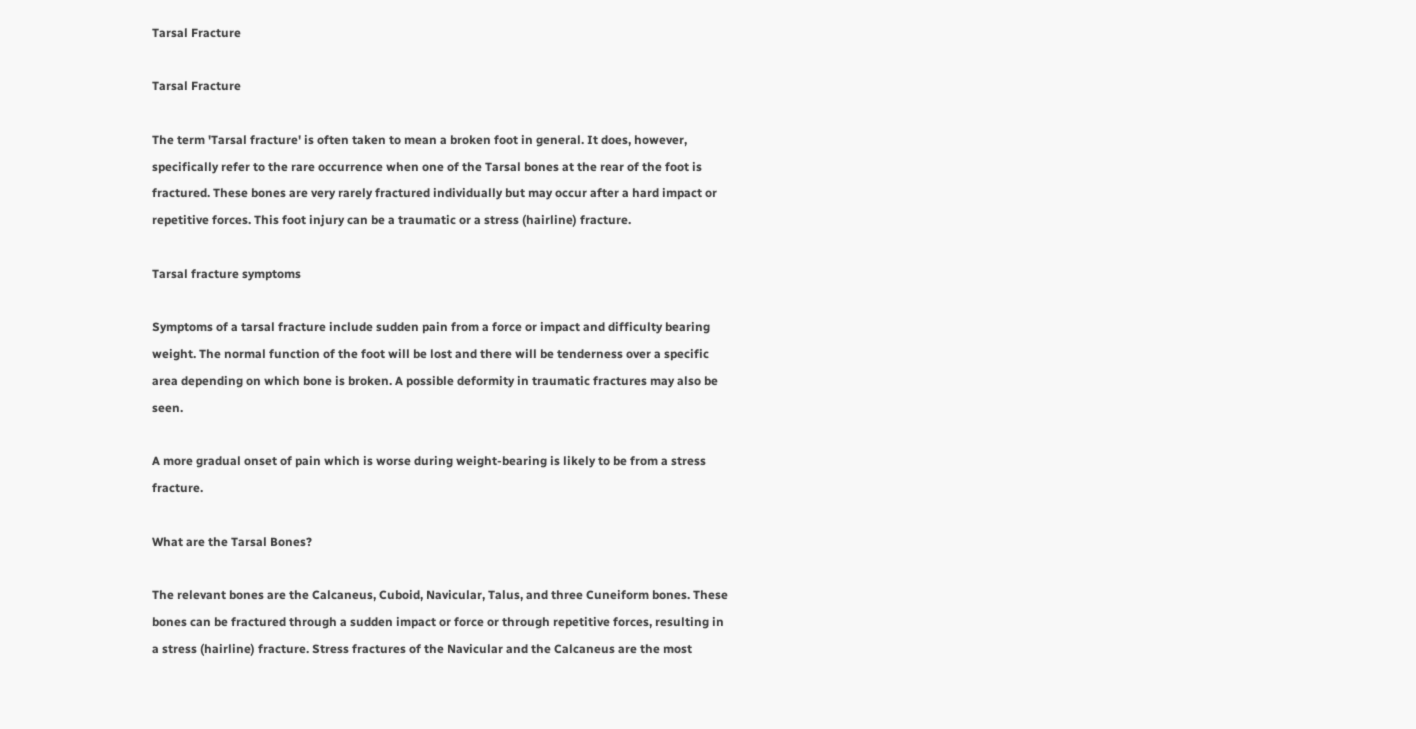Tarsal Fracture

Tarsal Fracture

The term 'Tarsal fracture' is often taken to mean a broken foot in general. It does, however, specifically refer to the rare occurrence when one of the Tarsal bones at the rear of the foot is fractured. These bones are very rarely fractured individually but may occur after a hard impact or repetitive forces. This foot injury can be a traumatic or a stress (hairline) fracture.

Tarsal fracture symptoms

Symptoms of a tarsal fracture include sudden pain from a force or impact and difficulty bearing weight. The normal function of the foot will be lost and there will be tenderness over a specific area depending on which bone is broken. A possible deformity in traumatic fractures may also be seen.

A more gradual onset of pain which is worse during weight-bearing is likely to be from a stress fracture.

What are the Tarsal Bones?

The relevant bones are the Calcaneus, Cuboid, Navicular, Talus, and three Cuneiform bones. These bones can be fractured through a sudden impact or force or through repetitive forces, resulting in a stress (hairline) fracture. Stress fractures of the Navicular and the Calcaneus are the most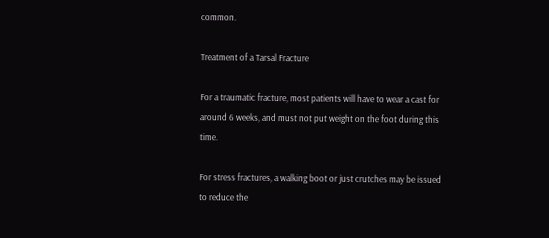common.

Treatment of a Tarsal Fracture

For a traumatic fracture, most patients will have to wear a cast for around 6 weeks, and must not put weight on the foot during this time.

For stress fractures, a walking boot or just crutches may be issued to reduce the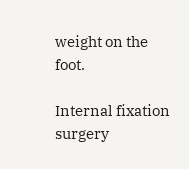weight on the foot.

Internal fixation surgery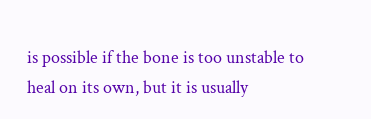is possible if the bone is too unstable to heal on its own, but it is usually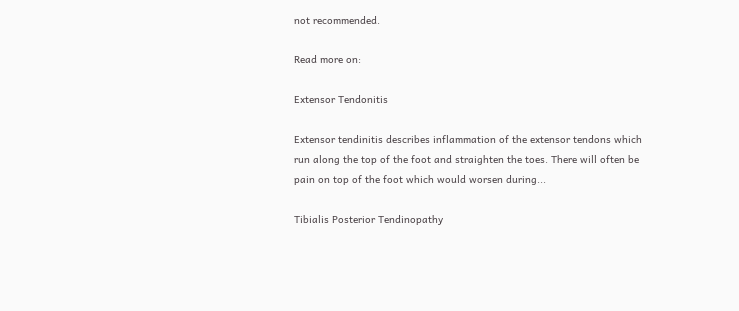not recommended.

Read more on:

Extensor Tendonitis

Extensor tendinitis describes inflammation of the extensor tendons which run along the top of the foot and straighten the toes. There will often be pain on top of the foot which would worsen during...

Tibialis Posterior Tendinopathy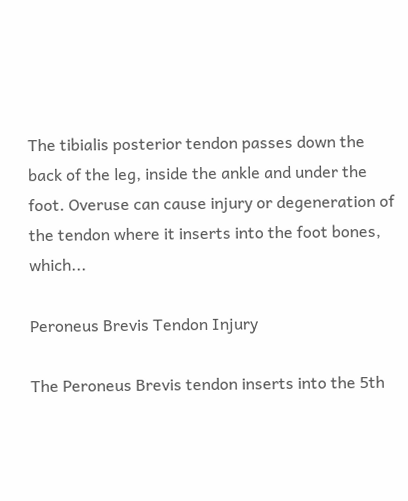The tibialis posterior tendon passes down the back of the leg, inside the ankle and under the foot. Overuse can cause injury or degeneration of the tendon where it inserts into the foot bones, which...

Peroneus Brevis Tendon Injury

The Peroneus Brevis tendon inserts into the 5th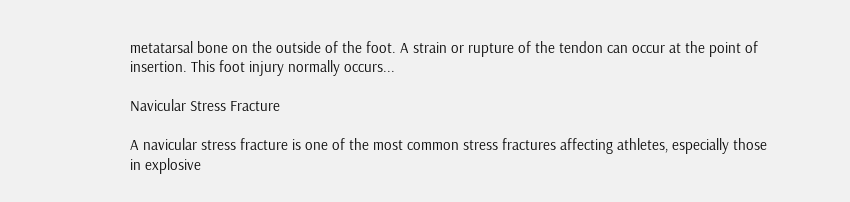metatarsal bone on the outside of the foot. A strain or rupture of the tendon can occur at the point of insertion. This foot injury normally occurs...

Navicular Stress Fracture

A navicular stress fracture is one of the most common stress fractures affecting athletes, especially those in explosive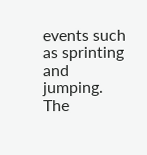events such as sprinting and jumping. The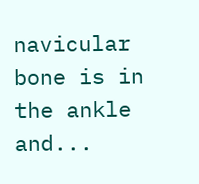navicular bone is in the ankle and...